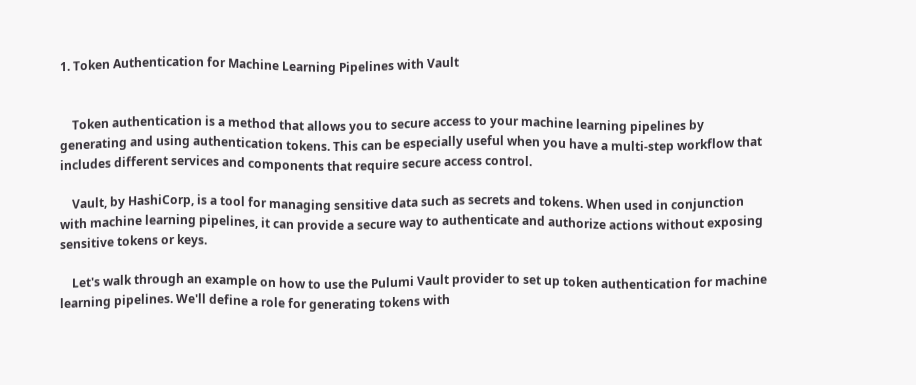1. Token Authentication for Machine Learning Pipelines with Vault


    Token authentication is a method that allows you to secure access to your machine learning pipelines by generating and using authentication tokens. This can be especially useful when you have a multi-step workflow that includes different services and components that require secure access control.

    Vault, by HashiCorp, is a tool for managing sensitive data such as secrets and tokens. When used in conjunction with machine learning pipelines, it can provide a secure way to authenticate and authorize actions without exposing sensitive tokens or keys.

    Let's walk through an example on how to use the Pulumi Vault provider to set up token authentication for machine learning pipelines. We'll define a role for generating tokens with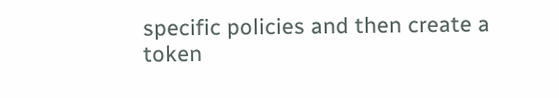specific policies and then create a token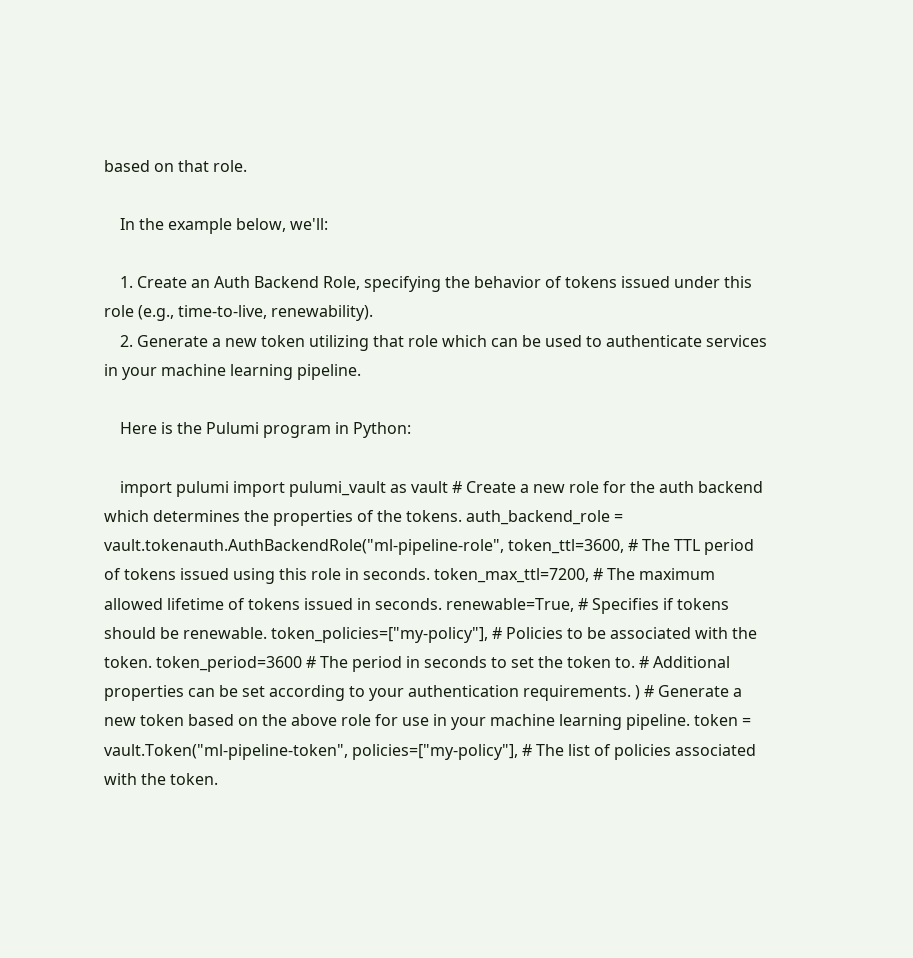based on that role.

    In the example below, we'll:

    1. Create an Auth Backend Role, specifying the behavior of tokens issued under this role (e.g., time-to-live, renewability).
    2. Generate a new token utilizing that role which can be used to authenticate services in your machine learning pipeline.

    Here is the Pulumi program in Python:

    import pulumi import pulumi_vault as vault # Create a new role for the auth backend which determines the properties of the tokens. auth_backend_role = vault.tokenauth.AuthBackendRole("ml-pipeline-role", token_ttl=3600, # The TTL period of tokens issued using this role in seconds. token_max_ttl=7200, # The maximum allowed lifetime of tokens issued in seconds. renewable=True, # Specifies if tokens should be renewable. token_policies=["my-policy"], # Policies to be associated with the token. token_period=3600 # The period in seconds to set the token to. # Additional properties can be set according to your authentication requirements. ) # Generate a new token based on the above role for use in your machine learning pipeline. token = vault.Token("ml-pipeline-token", policies=["my-policy"], # The list of policies associated with the token.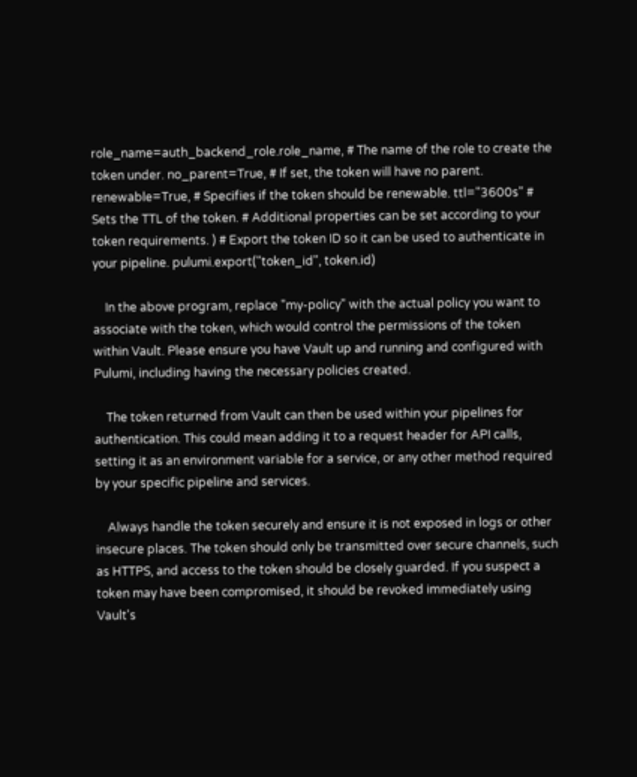role_name=auth_backend_role.role_name, # The name of the role to create the token under. no_parent=True, # If set, the token will have no parent. renewable=True, # Specifies if the token should be renewable. ttl="3600s" # Sets the TTL of the token. # Additional properties can be set according to your token requirements. ) # Export the token ID so it can be used to authenticate in your pipeline. pulumi.export("token_id", token.id)

    In the above program, replace "my-policy" with the actual policy you want to associate with the token, which would control the permissions of the token within Vault. Please ensure you have Vault up and running and configured with Pulumi, including having the necessary policies created.

    The token returned from Vault can then be used within your pipelines for authentication. This could mean adding it to a request header for API calls, setting it as an environment variable for a service, or any other method required by your specific pipeline and services.

    Always handle the token securely and ensure it is not exposed in logs or other insecure places. The token should only be transmitted over secure channels, such as HTTPS, and access to the token should be closely guarded. If you suspect a token may have been compromised, it should be revoked immediately using Vault's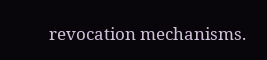revocation mechanisms.